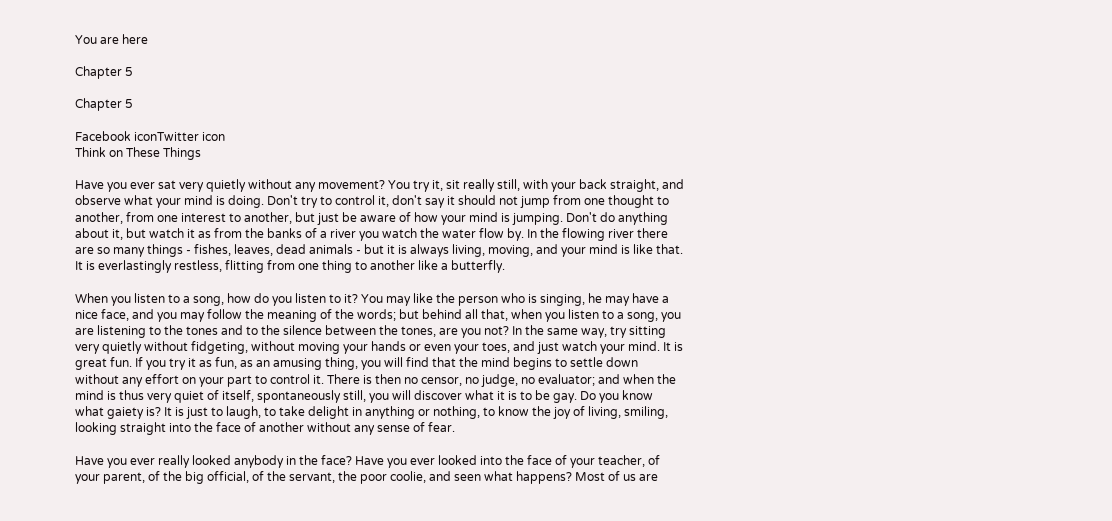You are here

Chapter 5

Chapter 5

Facebook iconTwitter icon
Think on These Things

Have you ever sat very quietly without any movement? You try it, sit really still, with your back straight, and observe what your mind is doing. Don't try to control it, don't say it should not jump from one thought to another, from one interest to another, but just be aware of how your mind is jumping. Don't do anything about it, but watch it as from the banks of a river you watch the water flow by. In the flowing river there are so many things - fishes, leaves, dead animals - but it is always living, moving, and your mind is like that. It is everlastingly restless, flitting from one thing to another like a butterfly.

When you listen to a song, how do you listen to it? You may like the person who is singing, he may have a nice face, and you may follow the meaning of the words; but behind all that, when you listen to a song, you are listening to the tones and to the silence between the tones, are you not? In the same way, try sitting very quietly without fidgeting, without moving your hands or even your toes, and just watch your mind. It is great fun. If you try it as fun, as an amusing thing, you will find that the mind begins to settle down without any effort on your part to control it. There is then no censor, no judge, no evaluator; and when the mind is thus very quiet of itself, spontaneously still, you will discover what it is to be gay. Do you know what gaiety is? It is just to laugh, to take delight in anything or nothing, to know the joy of living, smiling, looking straight into the face of another without any sense of fear.

Have you ever really looked anybody in the face? Have you ever looked into the face of your teacher, of your parent, of the big official, of the servant, the poor coolie, and seen what happens? Most of us are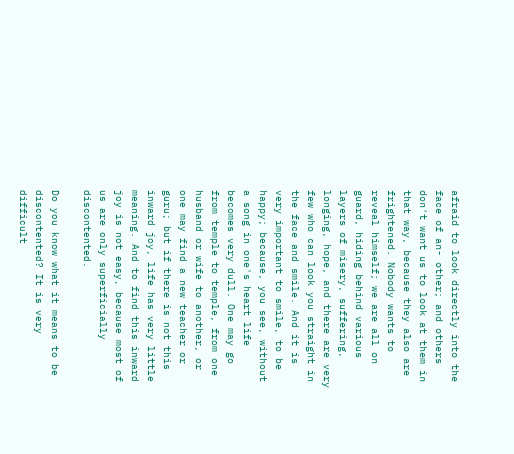afraid to look directly into the face of an- other; and others don't want us to look at them in that way, because they also are frightened. Nobody wants to reveal himself; we are all on guard, hiding behind various layers of misery, suffering, longing, hope, and there are very few who can look you straight in the face and smile. And it is very important to smile, to be happy; because, you see, without a song in one's heart life becomes very dull. One may go from temple to temple, from one husband or wife to another, or one may find a new teacher or guru; but if there is not this inward joy, life has very little meaning. And to find this inward joy is not easy, because most of us are only superficially discontented.

Do you know what it means to be discontented? It is very difficult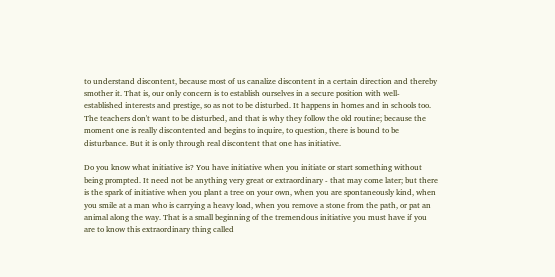to understand discontent, because most of us canalize discontent in a certain direction and thereby smother it. That is, our only concern is to establish ourselves in a secure position with well-established interests and prestige, so as not to be disturbed. It happens in homes and in schools too. The teachers don't want to be disturbed, and that is why they follow the old routine; because the moment one is really discontented and begins to inquire, to question, there is bound to be disturbance. But it is only through real discontent that one has initiative.

Do you know what initiative is? You have initiative when you initiate or start something without being prompted. It need not be anything very great or extraordinary - that may come later; but there is the spark of initiative when you plant a tree on your own, when you are spontaneously kind, when you smile at a man who is carrying a heavy load, when you remove a stone from the path, or pat an animal along the way. That is a small beginning of the tremendous initiative you must have if you are to know this extraordinary thing called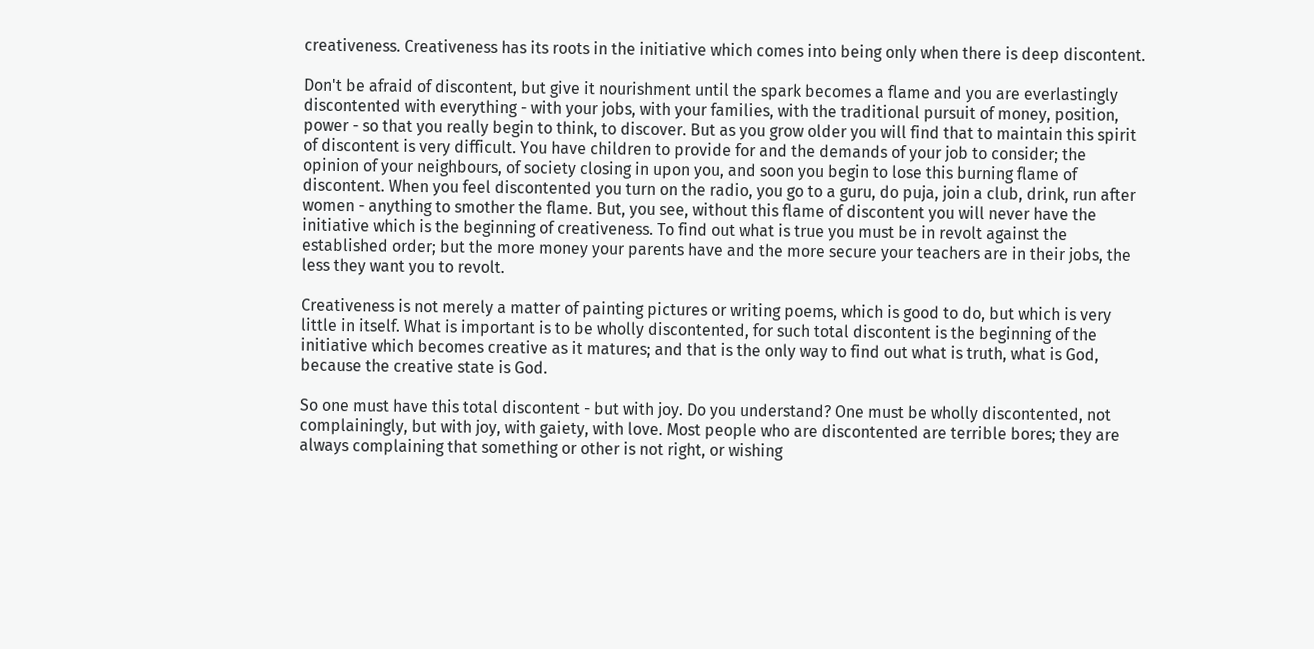creativeness. Creativeness has its roots in the initiative which comes into being only when there is deep discontent.

Don't be afraid of discontent, but give it nourishment until the spark becomes a flame and you are everlastingly discontented with everything - with your jobs, with your families, with the traditional pursuit of money, position, power - so that you really begin to think, to discover. But as you grow older you will find that to maintain this spirit of discontent is very difficult. You have children to provide for and the demands of your job to consider; the opinion of your neighbours, of society closing in upon you, and soon you begin to lose this burning flame of discontent. When you feel discontented you turn on the radio, you go to a guru, do puja, join a club, drink, run after women - anything to smother the flame. But, you see, without this flame of discontent you will never have the initiative which is the beginning of creativeness. To find out what is true you must be in revolt against the established order; but the more money your parents have and the more secure your teachers are in their jobs, the less they want you to revolt.

Creativeness is not merely a matter of painting pictures or writing poems, which is good to do, but which is very little in itself. What is important is to be wholly discontented, for such total discontent is the beginning of the initiative which becomes creative as it matures; and that is the only way to find out what is truth, what is God, because the creative state is God.

So one must have this total discontent - but with joy. Do you understand? One must be wholly discontented, not complainingly, but with joy, with gaiety, with love. Most people who are discontented are terrible bores; they are always complaining that something or other is not right, or wishing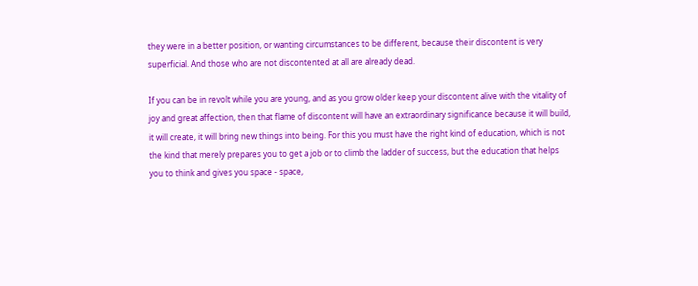they were in a better position, or wanting circumstances to be different, because their discontent is very superficial. And those who are not discontented at all are already dead.

If you can be in revolt while you are young, and as you grow older keep your discontent alive with the vitality of joy and great affection, then that flame of discontent will have an extraordinary significance because it will build, it will create, it will bring new things into being. For this you must have the right kind of education, which is not the kind that merely prepares you to get a job or to climb the ladder of success, but the education that helps you to think and gives you space - space,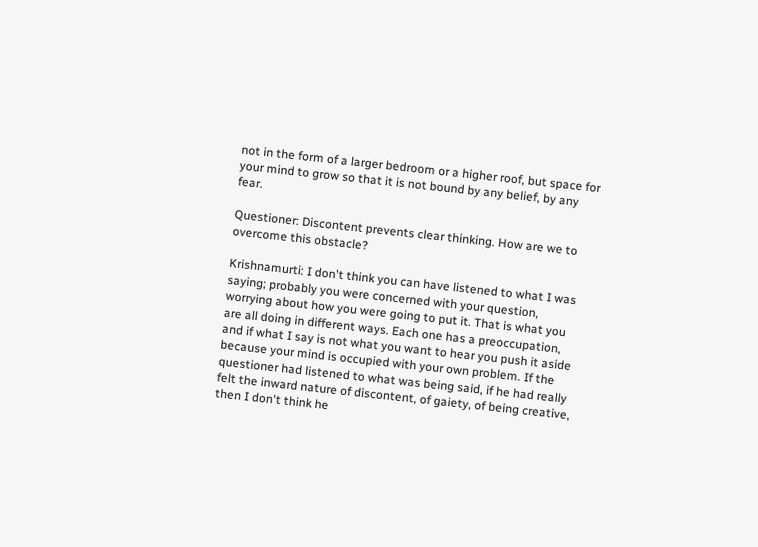not in the form of a larger bedroom or a higher roof, but space for your mind to grow so that it is not bound by any belief, by any fear.

Questioner: Discontent prevents clear thinking. How are we to overcome this obstacle?

Krishnamurti: I don't think you can have listened to what I was saying; probably you were concerned with your question, worrying about how you were going to put it. That is what you are all doing in different ways. Each one has a preoccupation, and if what I say is not what you want to hear you push it aside because your mind is occupied with your own problem. If the questioner had listened to what was being said, if he had really felt the inward nature of discontent, of gaiety, of being creative, then I don't think he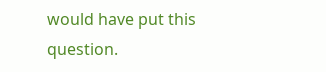would have put this question.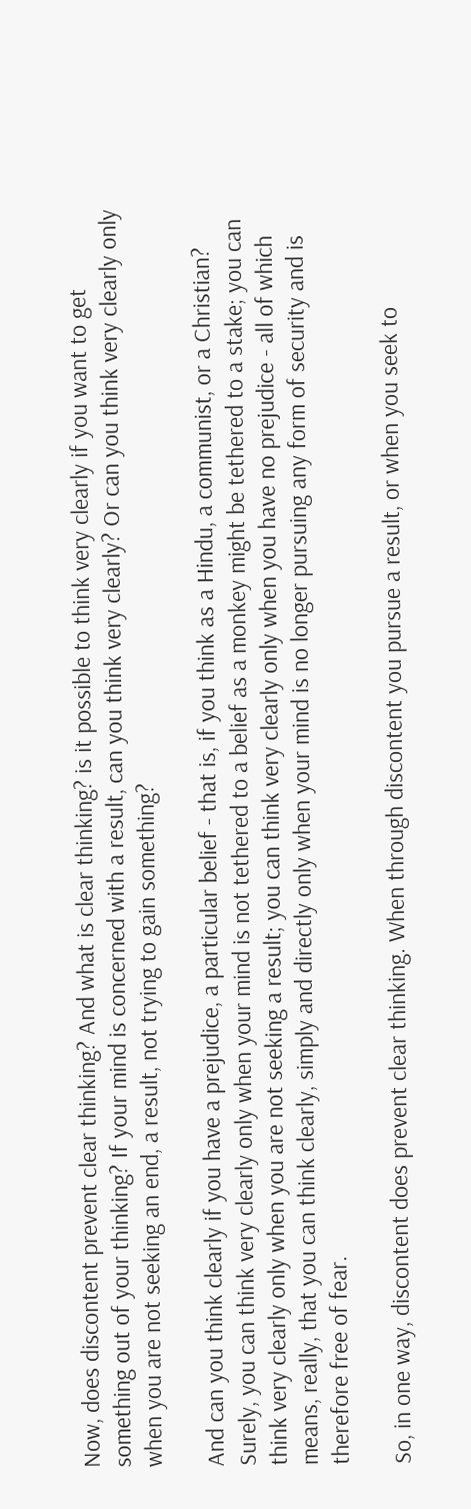Now, does discontent prevent clear thinking? And what is clear thinking? is it possible to think very clearly if you want to get something out of your thinking? If your mind is concerned with a result, can you think very clearly? Or can you think very clearly only when you are not seeking an end, a result, not trying to gain something?

And can you think clearly if you have a prejudice, a particular belief - that is, if you think as a Hindu, a communist, or a Christian? Surely, you can think very clearly only when your mind is not tethered to a belief as a monkey might be tethered to a stake; you can think very clearly only when you are not seeking a result; you can think very clearly only when you have no prejudice - all of which means, really, that you can think clearly, simply and directly only when your mind is no longer pursuing any form of security and is therefore free of fear.

So, in one way, discontent does prevent clear thinking. When through discontent you pursue a result, or when you seek to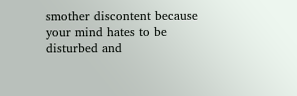smother discontent because your mind hates to be disturbed and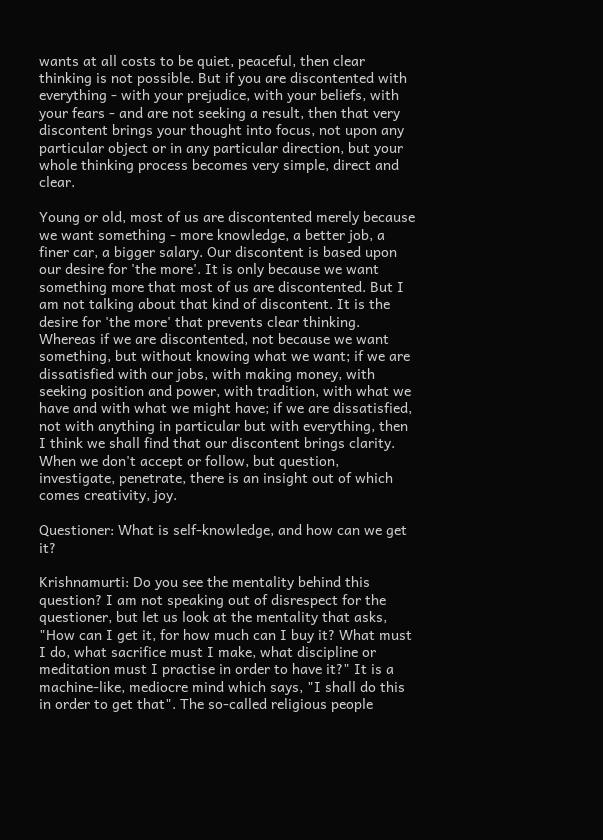wants at all costs to be quiet, peaceful, then clear thinking is not possible. But if you are discontented with everything - with your prejudice, with your beliefs, with your fears - and are not seeking a result, then that very discontent brings your thought into focus, not upon any particular object or in any particular direction, but your whole thinking process becomes very simple, direct and clear.

Young or old, most of us are discontented merely because we want something - more knowledge, a better job, a finer car, a bigger salary. Our discontent is based upon our desire for 'the more'. It is only because we want something more that most of us are discontented. But I am not talking about that kind of discontent. It is the desire for 'the more' that prevents clear thinking. Whereas if we are discontented, not because we want something, but without knowing what we want; if we are dissatisfied with our jobs, with making money, with seeking position and power, with tradition, with what we have and with what we might have; if we are dissatisfied, not with anything in particular but with everything, then I think we shall find that our discontent brings clarity. When we don't accept or follow, but question, investigate, penetrate, there is an insight out of which comes creativity, joy.

Questioner: What is self-knowledge, and how can we get it?

Krishnamurti: Do you see the mentality behind this question? I am not speaking out of disrespect for the questioner, but let us look at the mentality that asks, "How can I get it, for how much can I buy it? What must I do, what sacrifice must I make, what discipline or meditation must I practise in order to have it?" It is a machine-like, mediocre mind which says, "I shall do this in order to get that". The so-called religious people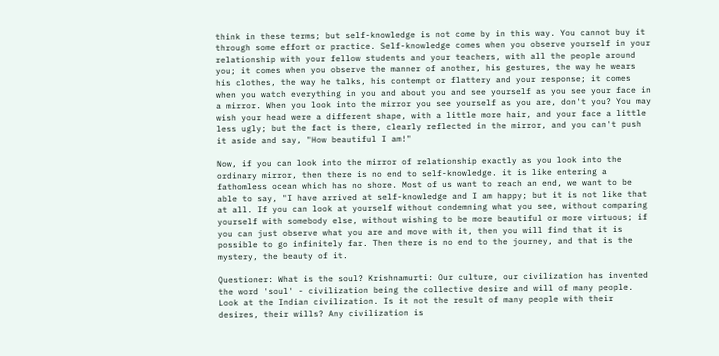think in these terms; but self-knowledge is not come by in this way. You cannot buy it through some effort or practice. Self-knowledge comes when you observe yourself in your relationship with your fellow students and your teachers, with all the people around you; it comes when you observe the manner of another, his gestures, the way he wears his clothes, the way he talks, his contempt or flattery and your response; it comes when you watch everything in you and about you and see yourself as you see your face in a mirror. When you look into the mirror you see yourself as you are, don't you? You may wish your head were a different shape, with a little more hair, and your face a little less ugly; but the fact is there, clearly reflected in the mirror, and you can't push it aside and say, "How beautiful I am!"

Now, if you can look into the mirror of relationship exactly as you look into the ordinary mirror, then there is no end to self-knowledge. it is like entering a fathomless ocean which has no shore. Most of us want to reach an end, we want to be able to say, "I have arrived at self-knowledge and I am happy; but it is not like that at all. If you can look at yourself without condemning what you see, without comparing yourself with somebody else, without wishing to be more beautiful or more virtuous; if you can just observe what you are and move with it, then you will find that it is possible to go infinitely far. Then there is no end to the journey, and that is the mystery, the beauty of it.

Questioner: What is the soul? Krishnamurti: Our culture, our civilization has invented the word 'soul' - civilization being the collective desire and will of many people. Look at the Indian civilization. Is it not the result of many people with their desires, their wills? Any civilization is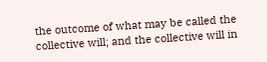the outcome of what may be called the collective will; and the collective will in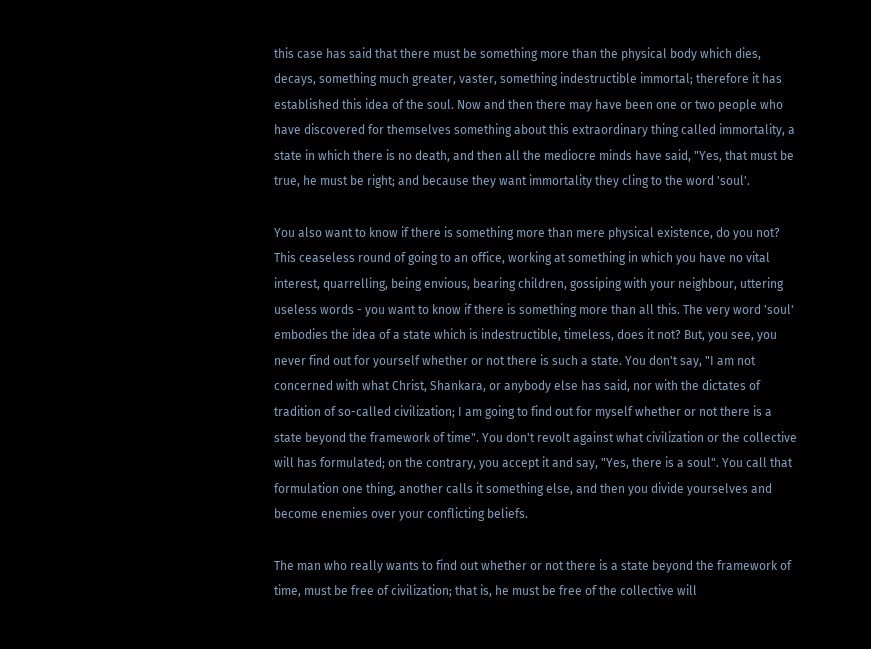this case has said that there must be something more than the physical body which dies, decays, something much greater, vaster, something indestructible immortal; therefore it has established this idea of the soul. Now and then there may have been one or two people who have discovered for themselves something about this extraordinary thing called immortality, a state in which there is no death, and then all the mediocre minds have said, "Yes, that must be true, he must be right; and because they want immortality they cling to the word 'soul'.

You also want to know if there is something more than mere physical existence, do you not? This ceaseless round of going to an office, working at something in which you have no vital interest, quarrelling, being envious, bearing children, gossiping with your neighbour, uttering useless words - you want to know if there is something more than all this. The very word 'soul' embodies the idea of a state which is indestructible, timeless, does it not? But, you see, you never find out for yourself whether or not there is such a state. You don't say, "I am not concerned with what Christ, Shankara, or anybody else has said, nor with the dictates of tradition of so-called civilization; I am going to find out for myself whether or not there is a state beyond the framework of time". You don't revolt against what civilization or the collective will has formulated; on the contrary, you accept it and say, "Yes, there is a soul". You call that formulation one thing, another calls it something else, and then you divide yourselves and become enemies over your conflicting beliefs.

The man who really wants to find out whether or not there is a state beyond the framework of time, must be free of civilization; that is, he must be free of the collective will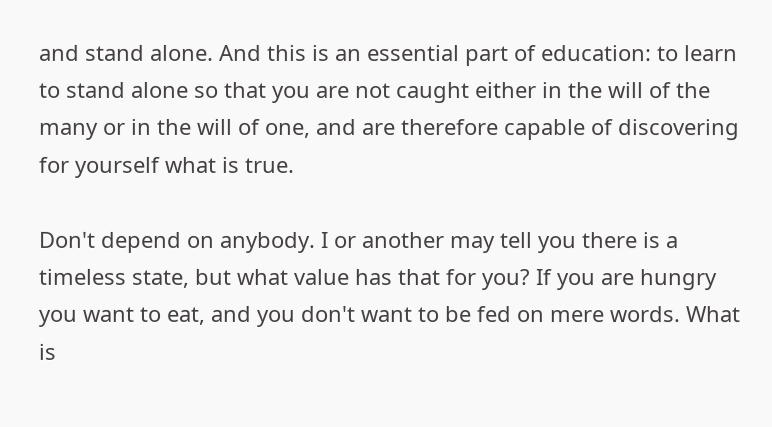and stand alone. And this is an essential part of education: to learn to stand alone so that you are not caught either in the will of the many or in the will of one, and are therefore capable of discovering for yourself what is true.

Don't depend on anybody. I or another may tell you there is a timeless state, but what value has that for you? If you are hungry you want to eat, and you don't want to be fed on mere words. What is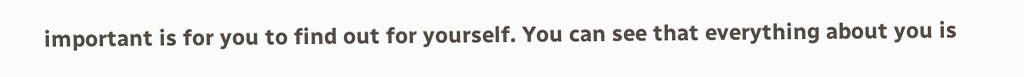important is for you to find out for yourself. You can see that everything about you is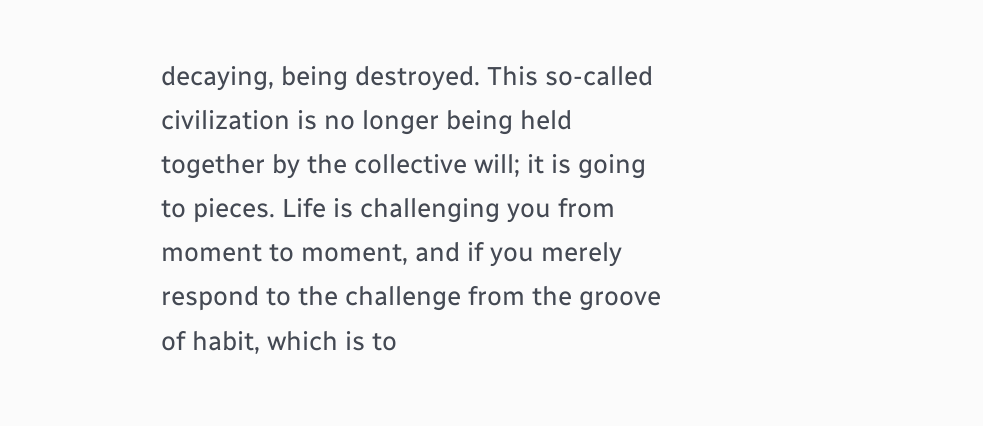decaying, being destroyed. This so-called civilization is no longer being held together by the collective will; it is going to pieces. Life is challenging you from moment to moment, and if you merely respond to the challenge from the groove of habit, which is to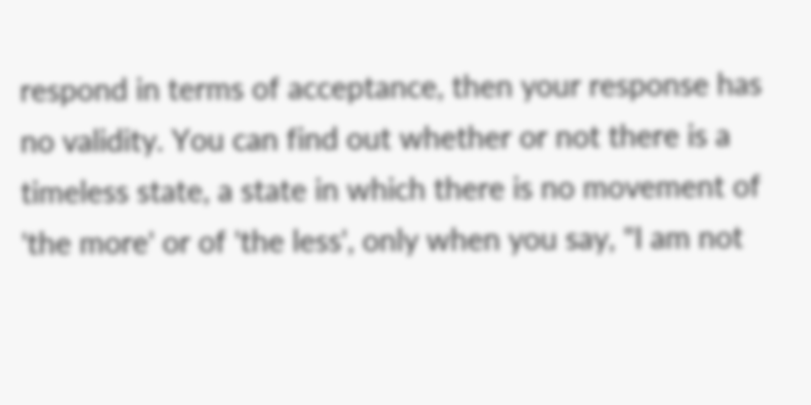respond in terms of acceptance, then your response has no validity. You can find out whether or not there is a timeless state, a state in which there is no movement of 'the more' or of 'the less', only when you say, "I am not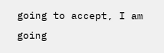going to accept, I am going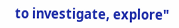to investigate, explore"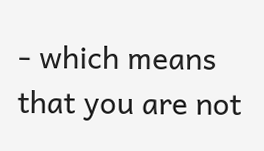- which means that you are not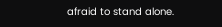afraid to stand alone.